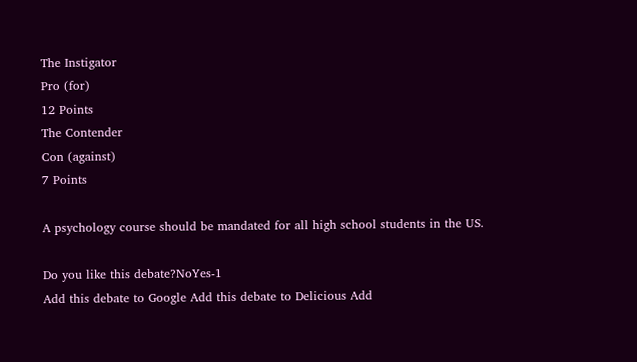The Instigator
Pro (for)
12 Points
The Contender
Con (against)
7 Points

A psychology course should be mandated for all high school students in the US.

Do you like this debate?NoYes-1
Add this debate to Google Add this debate to Delicious Add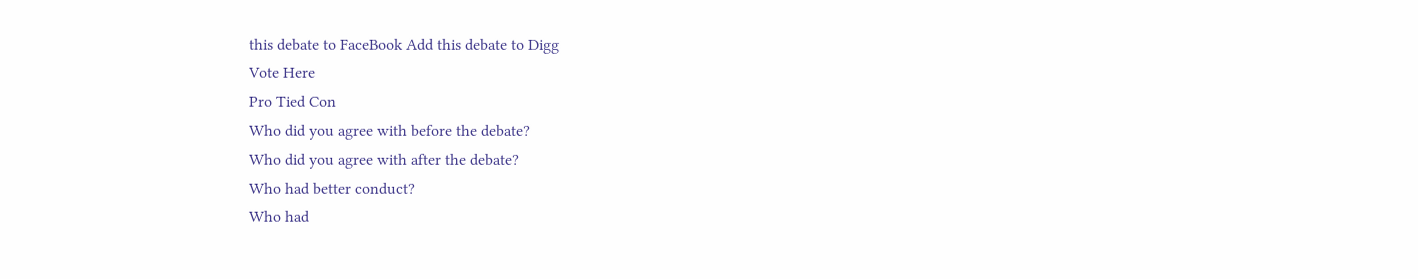this debate to FaceBook Add this debate to Digg
Vote Here
Pro Tied Con
Who did you agree with before the debate?
Who did you agree with after the debate?
Who had better conduct?
Who had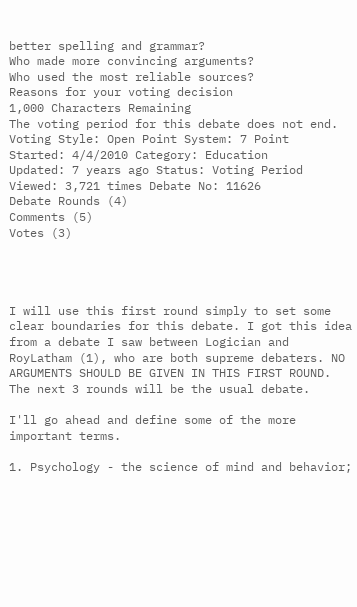better spelling and grammar?
Who made more convincing arguments?
Who used the most reliable sources?
Reasons for your voting decision
1,000 Characters Remaining
The voting period for this debate does not end.
Voting Style: Open Point System: 7 Point
Started: 4/4/2010 Category: Education
Updated: 7 years ago Status: Voting Period
Viewed: 3,721 times Debate No: 11626
Debate Rounds (4)
Comments (5)
Votes (3)




I will use this first round simply to set some clear boundaries for this debate. I got this idea from a debate I saw between Logician and RoyLatham (1), who are both supreme debaters. NO ARGUMENTS SHOULD BE GIVEN IN THIS FIRST ROUND. The next 3 rounds will be the usual debate.

I'll go ahead and define some of the more important terms.

1. Psychology - the science of mind and behavior;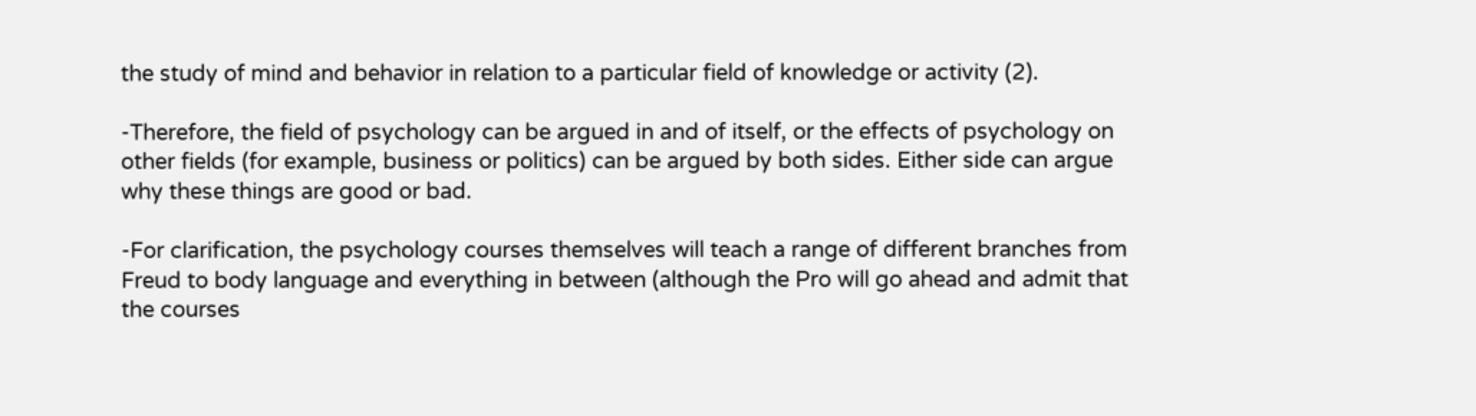the study of mind and behavior in relation to a particular field of knowledge or activity (2).

-Therefore, the field of psychology can be argued in and of itself, or the effects of psychology on other fields (for example, business or politics) can be argued by both sides. Either side can argue why these things are good or bad.

-For clarification, the psychology courses themselves will teach a range of different branches from Freud to body language and everything in between (although the Pro will go ahead and admit that the courses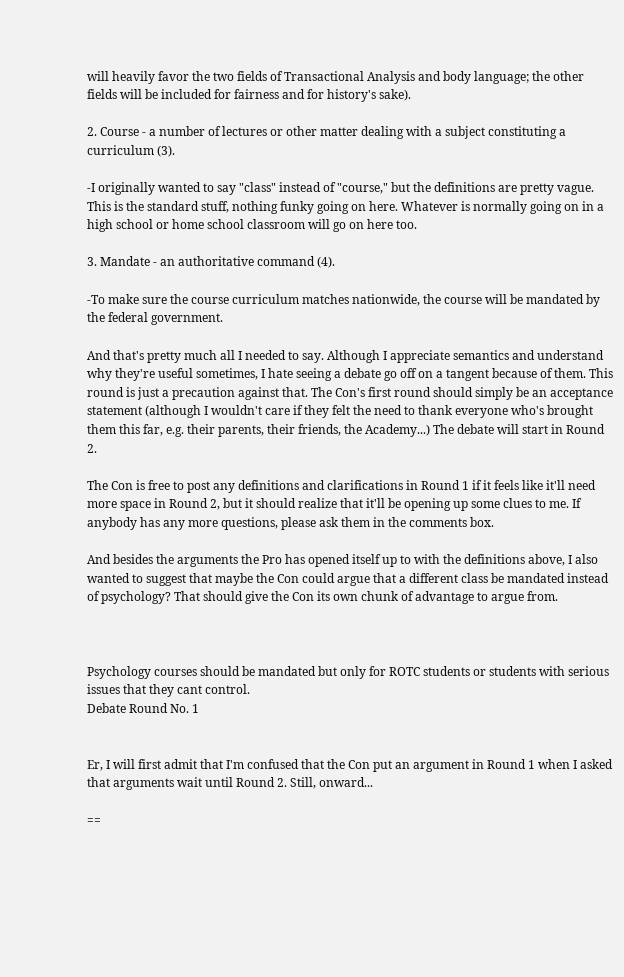will heavily favor the two fields of Transactional Analysis and body language; the other fields will be included for fairness and for history's sake).

2. Course - a number of lectures or other matter dealing with a subject constituting a curriculum (3).

-I originally wanted to say "class" instead of "course," but the definitions are pretty vague. This is the standard stuff, nothing funky going on here. Whatever is normally going on in a high school or home school classroom will go on here too.

3. Mandate - an authoritative command (4).

-To make sure the course curriculum matches nationwide, the course will be mandated by the federal government.

And that's pretty much all I needed to say. Although I appreciate semantics and understand why they're useful sometimes, I hate seeing a debate go off on a tangent because of them. This round is just a precaution against that. The Con's first round should simply be an acceptance statement (although I wouldn't care if they felt the need to thank everyone who's brought them this far, e.g. their parents, their friends, the Academy...) The debate will start in Round 2.

The Con is free to post any definitions and clarifications in Round 1 if it feels like it'll need more space in Round 2, but it should realize that it'll be opening up some clues to me. If anybody has any more questions, please ask them in the comments box.

And besides the arguments the Pro has opened itself up to with the definitions above, I also wanted to suggest that maybe the Con could argue that a different class be mandated instead of psychology? That should give the Con its own chunk of advantage to argue from.



Psychology courses should be mandated but only for ROTC students or students with serious issues that they cant control.
Debate Round No. 1


Er, I will first admit that I'm confused that the Con put an argument in Round 1 when I asked that arguments wait until Round 2. Still, onward...

==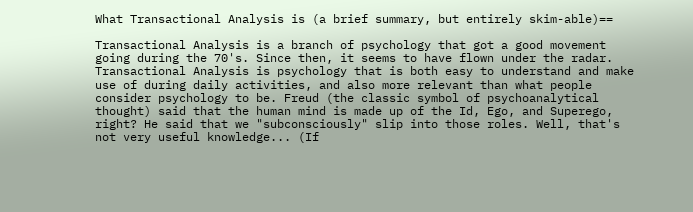What Transactional Analysis is (a brief summary, but entirely skim-able)==

Transactional Analysis is a branch of psychology that got a good movement going during the 70's. Since then, it seems to have flown under the radar. Transactional Analysis is psychology that is both easy to understand and make use of during daily activities, and also more relevant than what people consider psychology to be. Freud (the classic symbol of psychoanalytical thought) said that the human mind is made up of the Id, Ego, and Superego, right? He said that we "subconsciously" slip into those roles. Well, that's not very useful knowledge... (If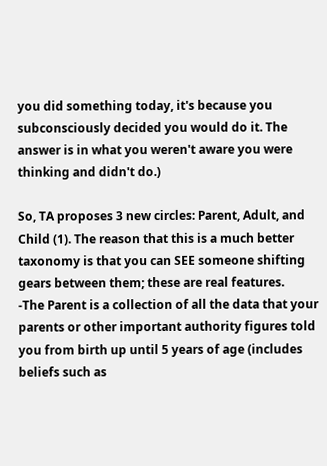you did something today, it's because you subconsciously decided you would do it. The answer is in what you weren't aware you were thinking and didn't do.)

So, TA proposes 3 new circles: Parent, Adult, and Child (1). The reason that this is a much better taxonomy is that you can SEE someone shifting gears between them; these are real features.
-The Parent is a collection of all the data that your parents or other important authority figures told you from birth up until 5 years of age (includes beliefs such as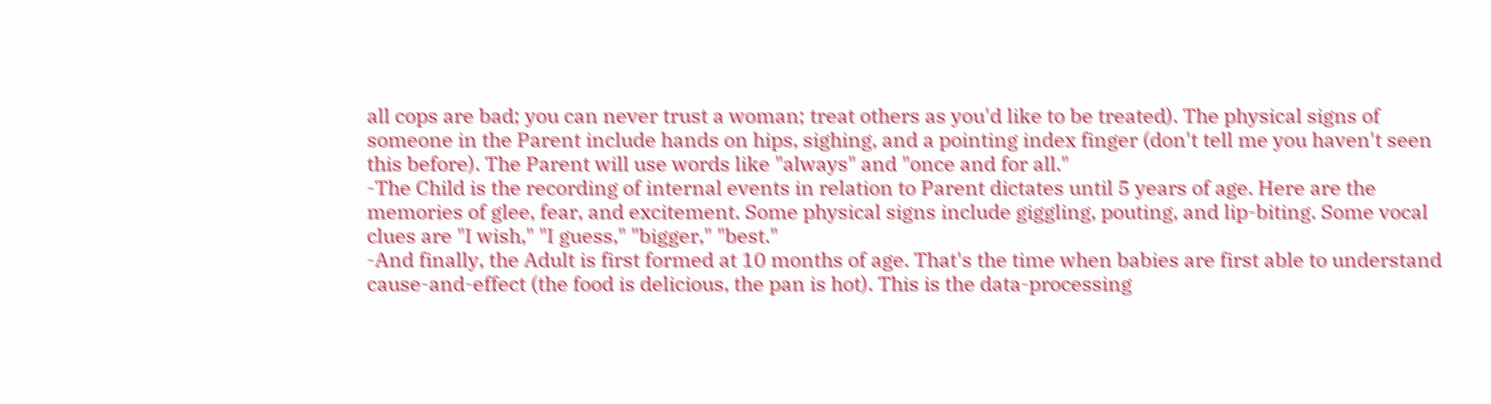all cops are bad; you can never trust a woman; treat others as you'd like to be treated). The physical signs of someone in the Parent include hands on hips, sighing, and a pointing index finger (don't tell me you haven't seen this before). The Parent will use words like "always" and "once and for all."
-The Child is the recording of internal events in relation to Parent dictates until 5 years of age. Here are the memories of glee, fear, and excitement. Some physical signs include giggling, pouting, and lip-biting. Some vocal clues are "I wish," "I guess," "bigger," "best."
-And finally, the Adult is first formed at 10 months of age. That's the time when babies are first able to understand cause-and-effect (the food is delicious, the pan is hot). This is the data-processing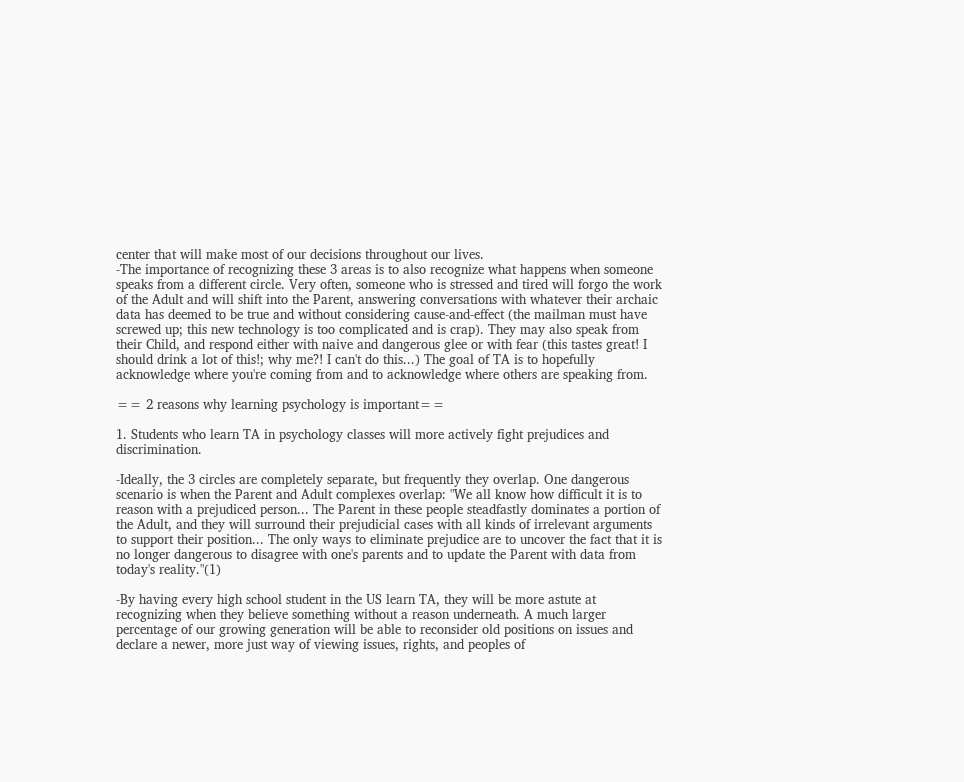center that will make most of our decisions throughout our lives.
-The importance of recognizing these 3 areas is to also recognize what happens when someone speaks from a different circle. Very often, someone who is stressed and tired will forgo the work of the Adult and will shift into the Parent, answering conversations with whatever their archaic data has deemed to be true and without considering cause-and-effect (the mailman must have screwed up; this new technology is too complicated and is crap). They may also speak from their Child, and respond either with naive and dangerous glee or with fear (this tastes great! I should drink a lot of this!; why me?! I can't do this...) The goal of TA is to hopefully acknowledge where you're coming from and to acknowledge where others are speaking from.

== 2 reasons why learning psychology is important==

1. Students who learn TA in psychology classes will more actively fight prejudices and discrimination.

-Ideally, the 3 circles are completely separate, but frequently they overlap. One dangerous scenario is when the Parent and Adult complexes overlap: "We all know how difficult it is to reason with a prejudiced person... The Parent in these people steadfastly dominates a portion of the Adult, and they will surround their prejudicial cases with all kinds of irrelevant arguments to support their position... The only ways to eliminate prejudice are to uncover the fact that it is no longer dangerous to disagree with one's parents and to update the Parent with data from today's reality."(1)

-By having every high school student in the US learn TA, they will be more astute at recognizing when they believe something without a reason underneath. A much larger percentage of our growing generation will be able to reconsider old positions on issues and declare a newer, more just way of viewing issues, rights, and peoples of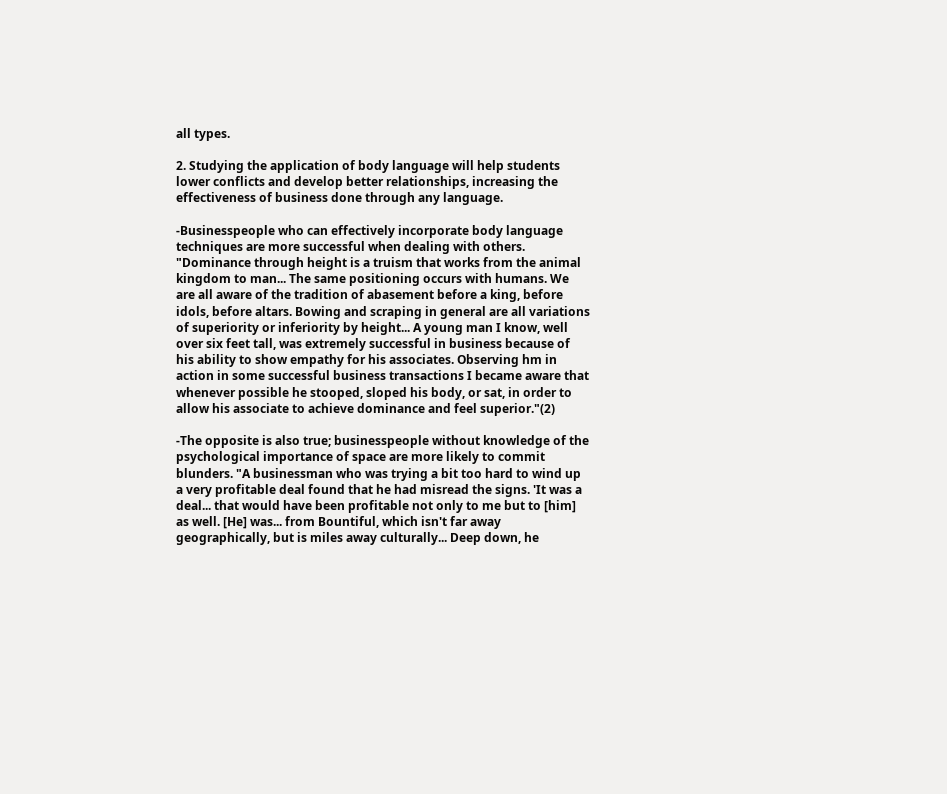all types.

2. Studying the application of body language will help students lower conflicts and develop better relationships, increasing the effectiveness of business done through any language.

-Businesspeople who can effectively incorporate body language techniques are more successful when dealing with others. "Dominance through height is a truism that works from the animal kingdom to man... The same positioning occurs with humans. We are all aware of the tradition of abasement before a king, before idols, before altars. Bowing and scraping in general are all variations of superiority or inferiority by height... A young man I know, well over six feet tall, was extremely successful in business because of his ability to show empathy for his associates. Observing hm in action in some successful business transactions I became aware that whenever possible he stooped, sloped his body, or sat, in order to allow his associate to achieve dominance and feel superior."(2)

-The opposite is also true; businesspeople without knowledge of the psychological importance of space are more likely to commit blunders. "A businessman who was trying a bit too hard to wind up a very profitable deal found that he had misread the signs. 'It was a deal... that would have been profitable not only to me but to [him] as well. [He] was... from Bountiful, which isn't far away geographically, but is miles away culturally... Deep down, he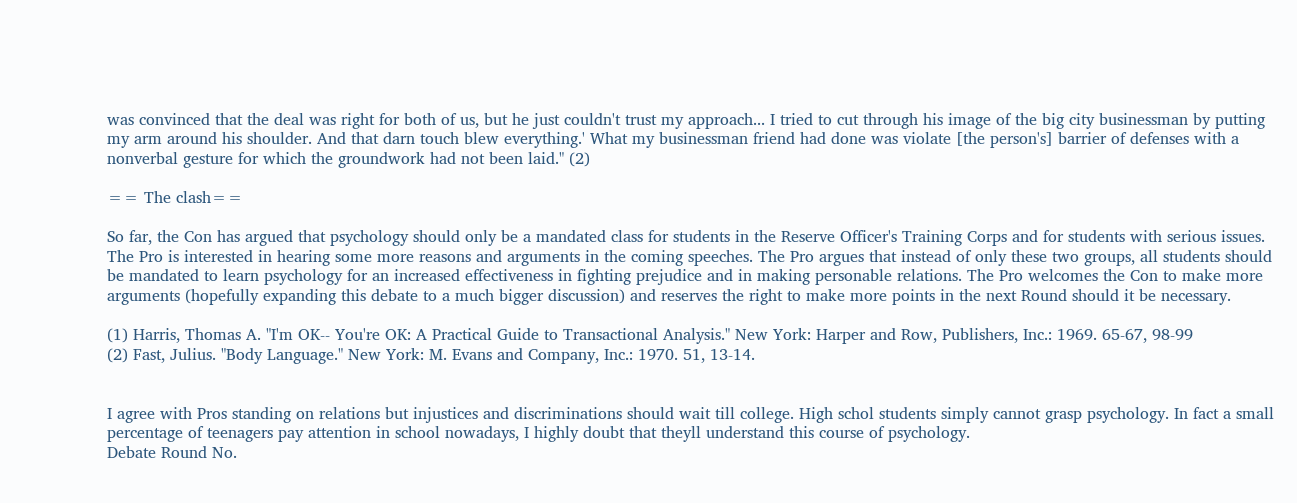was convinced that the deal was right for both of us, but he just couldn't trust my approach... I tried to cut through his image of the big city businessman by putting my arm around his shoulder. And that darn touch blew everything.' What my businessman friend had done was violate [the person's] barrier of defenses with a nonverbal gesture for which the groundwork had not been laid." (2)

== The clash==

So far, the Con has argued that psychology should only be a mandated class for students in the Reserve Officer's Training Corps and for students with serious issues. The Pro is interested in hearing some more reasons and arguments in the coming speeches. The Pro argues that instead of only these two groups, all students should be mandated to learn psychology for an increased effectiveness in fighting prejudice and in making personable relations. The Pro welcomes the Con to make more arguments (hopefully expanding this debate to a much bigger discussion) and reserves the right to make more points in the next Round should it be necessary.

(1) Harris, Thomas A. "I'm OK-- You're OK: A Practical Guide to Transactional Analysis." New York: Harper and Row, Publishers, Inc.: 1969. 65-67, 98-99
(2) Fast, Julius. "Body Language." New York: M. Evans and Company, Inc.: 1970. 51, 13-14.


I agree with Pros standing on relations but injustices and discriminations should wait till college. High schol students simply cannot grasp psychology. In fact a small percentage of teenagers pay attention in school nowadays, I highly doubt that theyll understand this course of psychology.
Debate Round No.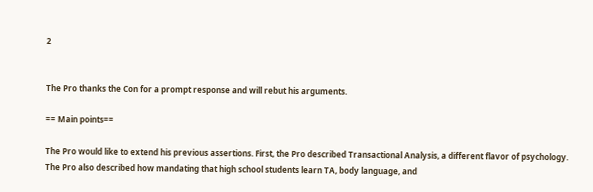2


The Pro thanks the Con for a prompt response and will rebut his arguments.

== Main points==

The Pro would like to extend his previous assertions. First, the Pro described Transactional Analysis, a different flavor of psychology. The Pro also described how mandating that high school students learn TA, body language, and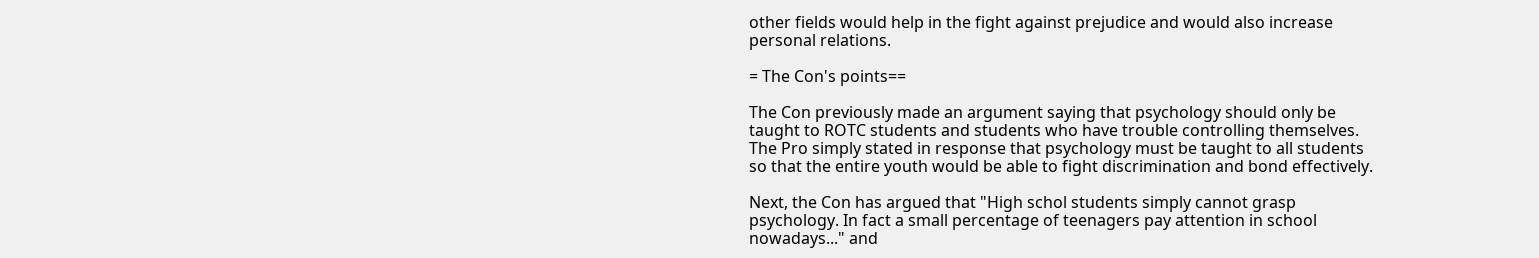other fields would help in the fight against prejudice and would also increase personal relations.

= The Con's points==

The Con previously made an argument saying that psychology should only be taught to ROTC students and students who have trouble controlling themselves. The Pro simply stated in response that psychology must be taught to all students so that the entire youth would be able to fight discrimination and bond effectively.

Next, the Con has argued that "High schol students simply cannot grasp psychology. In fact a small percentage of teenagers pay attention in school nowadays..." and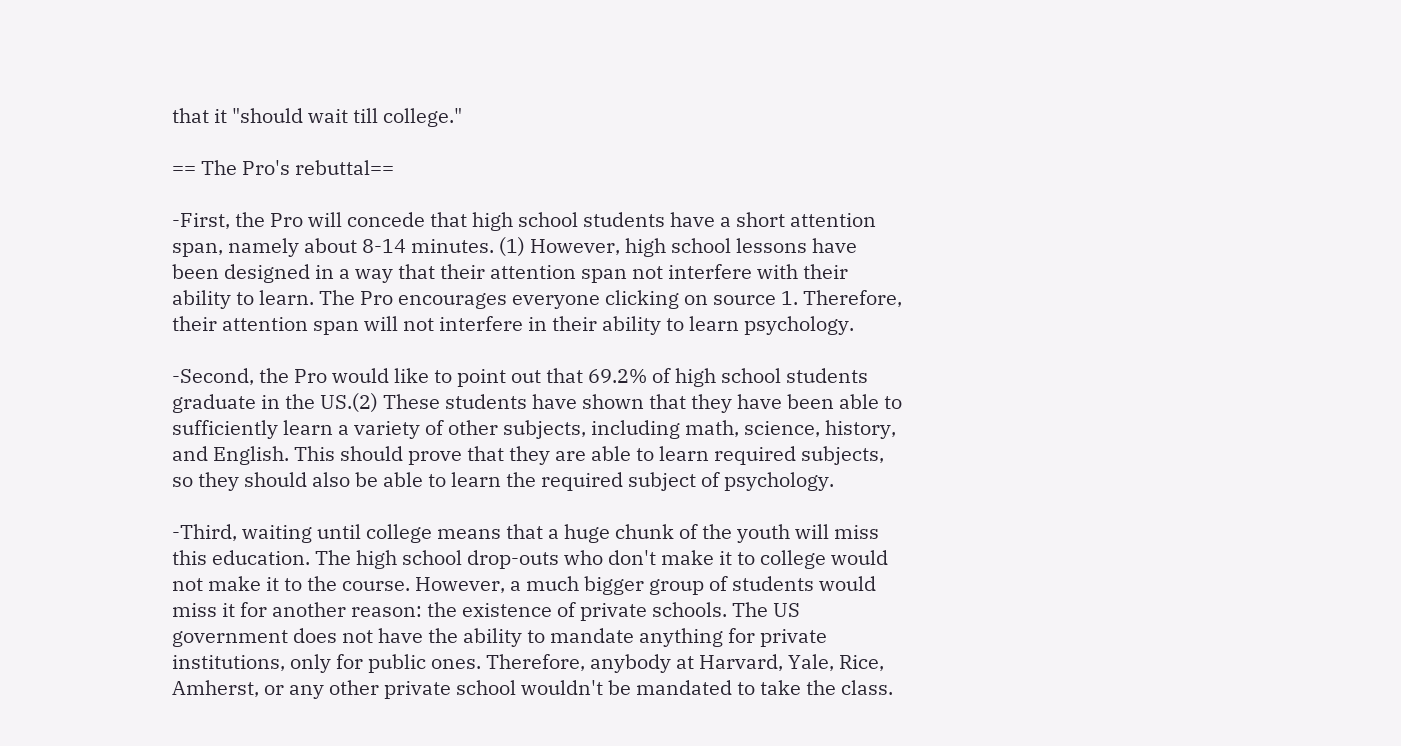that it "should wait till college."

== The Pro's rebuttal==

-First, the Pro will concede that high school students have a short attention span, namely about 8-14 minutes. (1) However, high school lessons have been designed in a way that their attention span not interfere with their ability to learn. The Pro encourages everyone clicking on source 1. Therefore, their attention span will not interfere in their ability to learn psychology.

-Second, the Pro would like to point out that 69.2% of high school students graduate in the US.(2) These students have shown that they have been able to sufficiently learn a variety of other subjects, including math, science, history, and English. This should prove that they are able to learn required subjects, so they should also be able to learn the required subject of psychology.

-Third, waiting until college means that a huge chunk of the youth will miss this education. The high school drop-outs who don't make it to college would not make it to the course. However, a much bigger group of students would miss it for another reason: the existence of private schools. The US government does not have the ability to mandate anything for private institutions, only for public ones. Therefore, anybody at Harvard, Yale, Rice, Amherst, or any other private school wouldn't be mandated to take the class.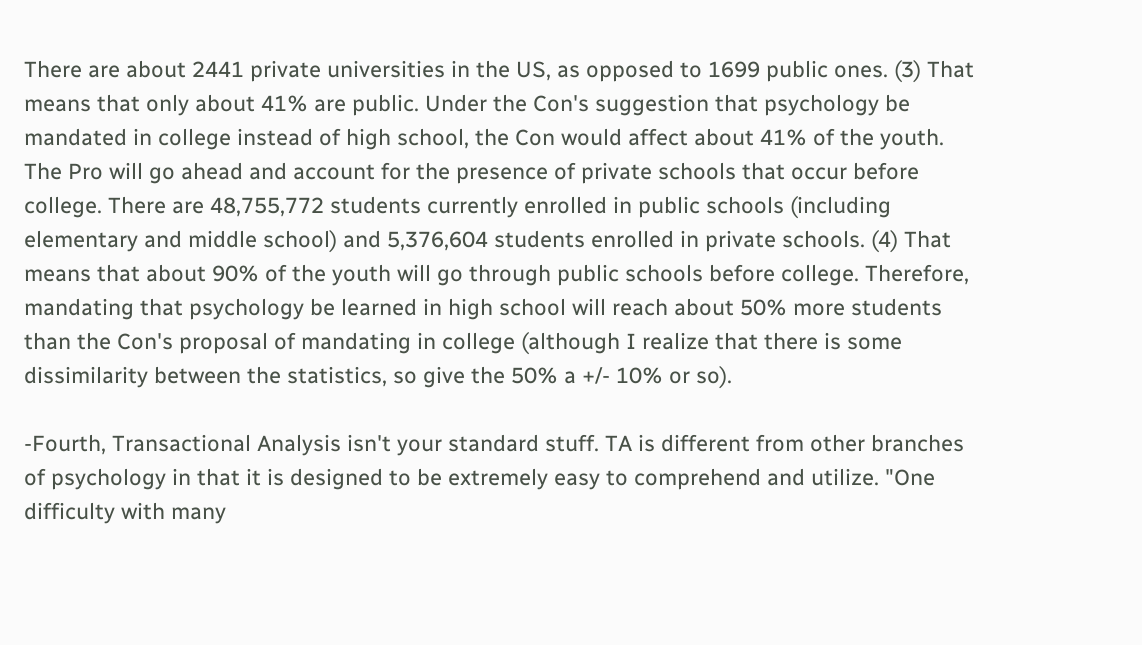There are about 2441 private universities in the US, as opposed to 1699 public ones. (3) That means that only about 41% are public. Under the Con's suggestion that psychology be mandated in college instead of high school, the Con would affect about 41% of the youth. The Pro will go ahead and account for the presence of private schools that occur before college. There are 48,755,772 students currently enrolled in public schools (including elementary and middle school) and 5,376,604 students enrolled in private schools. (4) That means that about 90% of the youth will go through public schools before college. Therefore, mandating that psychology be learned in high school will reach about 50% more students than the Con's proposal of mandating in college (although I realize that there is some dissimilarity between the statistics, so give the 50% a +/- 10% or so).

-Fourth, Transactional Analysis isn't your standard stuff. TA is different from other branches of psychology in that it is designed to be extremely easy to comprehend and utilize. "One difficulty with many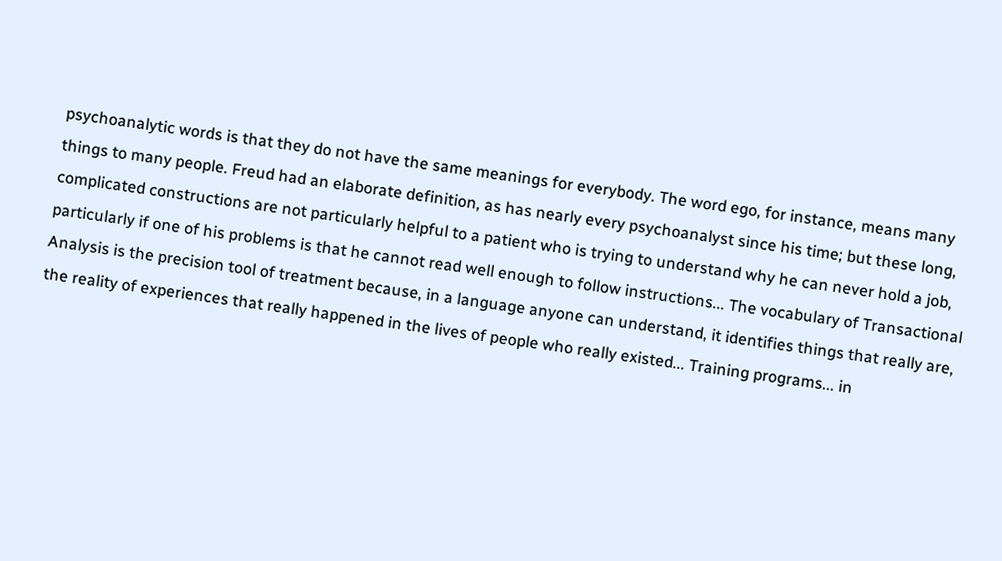psychoanalytic words is that they do not have the same meanings for everybody. The word ego, for instance, means many things to many people. Freud had an elaborate definition, as has nearly every psychoanalyst since his time; but these long, complicated constructions are not particularly helpful to a patient who is trying to understand why he can never hold a job, particularly if one of his problems is that he cannot read well enough to follow instructions... The vocabulary of Transactional Analysis is the precision tool of treatment because, in a language anyone can understand, it identifies things that really are, the reality of experiences that really happened in the lives of people who really existed... Training programs... in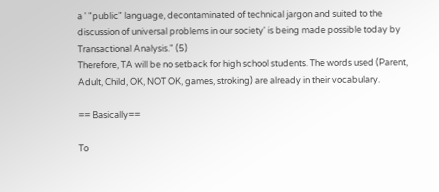a ' "public" language, decontaminated of technical jargon and suited to the discussion of universal problems in our society' is being made possible today by Transactional Analysis." (5)
Therefore, TA will be no setback for high school students. The words used (Parent, Adult, Child, OK, NOT OK, games, stroking) are already in their vocabulary.

== Basically==

To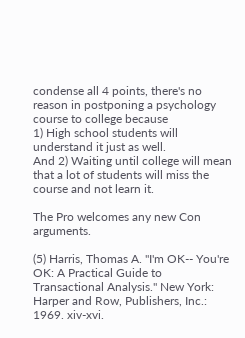condense all 4 points, there's no reason in postponing a psychology course to college because
1) High school students will understand it just as well.
And 2) Waiting until college will mean that a lot of students will miss the course and not learn it.

The Pro welcomes any new Con arguments.

(5) Harris, Thomas A. "I'm OK-- You're OK: A Practical Guide to Transactional Analysis." New York: Harper and Row, Publishers, Inc.: 1969. xiv-xvi.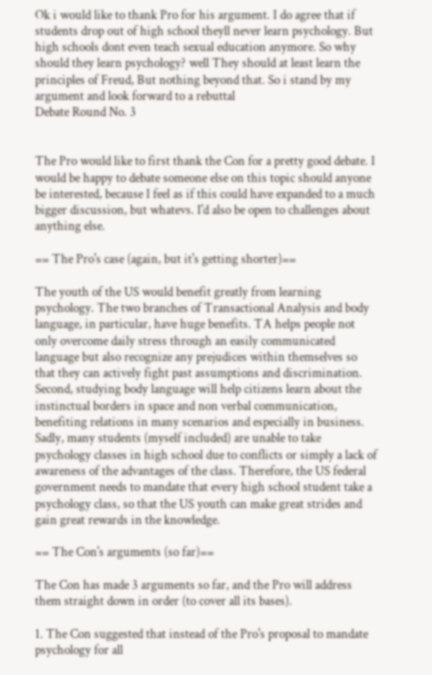Ok i would like to thank Pro for his argument. I do agree that if students drop out of high school theyll never learn psychology. But high schools dont even teach sexual education anymore. So why should they learn psychology? well They should at least learn the principles of Freud, But nothing beyond that. So i stand by my argument and look forward to a rebuttal
Debate Round No. 3


The Pro would like to first thank the Con for a pretty good debate. I would be happy to debate someone else on this topic should anyone be interested, because I feel as if this could have expanded to a much bigger discussion, but whatevs. I'd also be open to challenges about anything else.

== The Pro's case (again, but it's getting shorter)==

The youth of the US would benefit greatly from learning psychology. The two branches of Transactional Analysis and body language, in particular, have huge benefits. TA helps people not only overcome daily stress through an easily communicated language but also recognize any prejudices within themselves so that they can actively fight past assumptions and discrimination. Second, studying body language will help citizens learn about the instinctual borders in space and non verbal communication, benefiting relations in many scenarios and especially in business. Sadly, many students (myself included) are unable to take psychology classes in high school due to conflicts or simply a lack of awareness of the advantages of the class. Therefore, the US federal government needs to mandate that every high school student take a psychology class, so that the US youth can make great strides and gain great rewards in the knowledge.

== The Con's arguments (so far)==

The Con has made 3 arguments so far, and the Pro will address them straight down in order (to cover all its bases).

1. The Con suggested that instead of the Pro's proposal to mandate psychology for all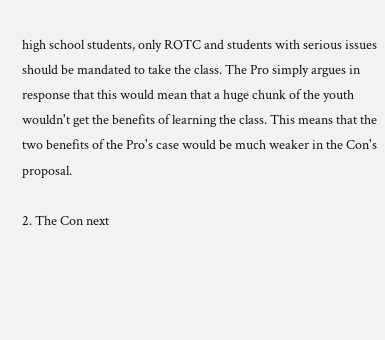high school students, only ROTC and students with serious issues should be mandated to take the class. The Pro simply argues in response that this would mean that a huge chunk of the youth wouldn't get the benefits of learning the class. This means that the two benefits of the Pro's case would be much weaker in the Con's proposal.

2. The Con next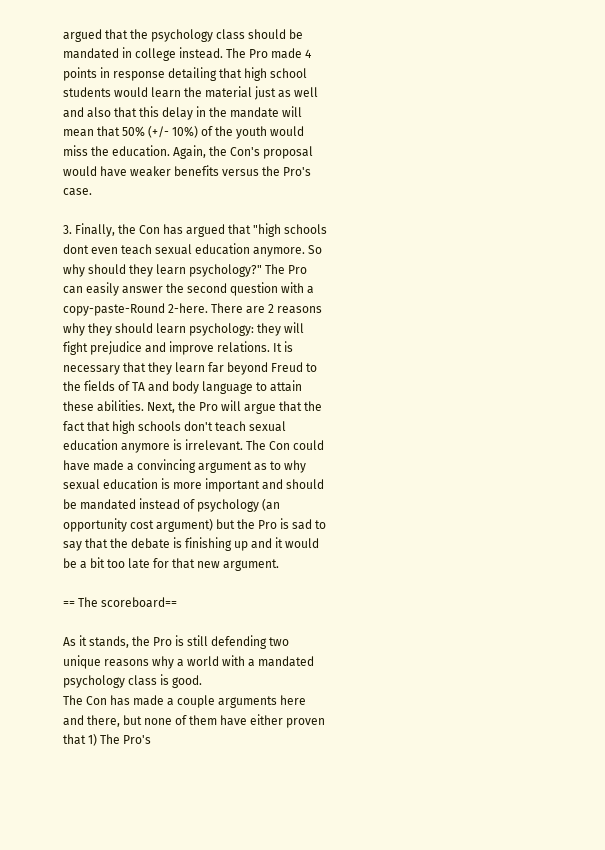argued that the psychology class should be mandated in college instead. The Pro made 4 points in response detailing that high school students would learn the material just as well and also that this delay in the mandate will mean that 50% (+/- 10%) of the youth would miss the education. Again, the Con's proposal would have weaker benefits versus the Pro's case.

3. Finally, the Con has argued that "high schools dont even teach sexual education anymore. So why should they learn psychology?" The Pro can easily answer the second question with a copy-paste-Round 2-here. There are 2 reasons why they should learn psychology: they will fight prejudice and improve relations. It is necessary that they learn far beyond Freud to the fields of TA and body language to attain these abilities. Next, the Pro will argue that the fact that high schools don't teach sexual education anymore is irrelevant. The Con could have made a convincing argument as to why sexual education is more important and should be mandated instead of psychology (an opportunity cost argument) but the Pro is sad to say that the debate is finishing up and it would be a bit too late for that new argument.

== The scoreboard==

As it stands, the Pro is still defending two unique reasons why a world with a mandated psychology class is good.
The Con has made a couple arguments here and there, but none of them have either proven that 1) The Pro's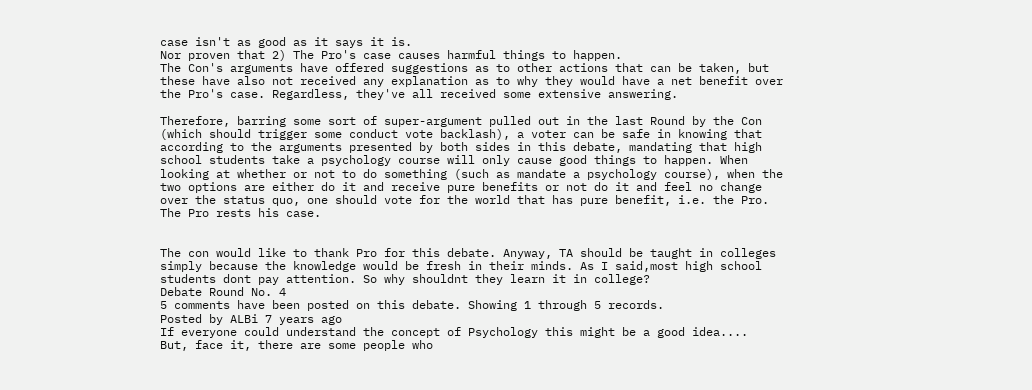case isn't as good as it says it is.
Nor proven that 2) The Pro's case causes harmful things to happen.
The Con's arguments have offered suggestions as to other actions that can be taken, but these have also not received any explanation as to why they would have a net benefit over the Pro's case. Regardless, they've all received some extensive answering.

Therefore, barring some sort of super-argument pulled out in the last Round by the Con (which should trigger some conduct vote backlash), a voter can be safe in knowing that according to the arguments presented by both sides in this debate, mandating that high school students take a psychology course will only cause good things to happen. When looking at whether or not to do something (such as mandate a psychology course), when the two options are either do it and receive pure benefits or not do it and feel no change over the status quo, one should vote for the world that has pure benefit, i.e. the Pro. The Pro rests his case.


The con would like to thank Pro for this debate. Anyway, TA should be taught in colleges simply because the knowledge would be fresh in their minds. As I said,most high school students dont pay attention. So why shouldnt they learn it in college?
Debate Round No. 4
5 comments have been posted on this debate. Showing 1 through 5 records.
Posted by ALBi 7 years ago
If everyone could understand the concept of Psychology this might be a good idea....
But, face it, there are some people who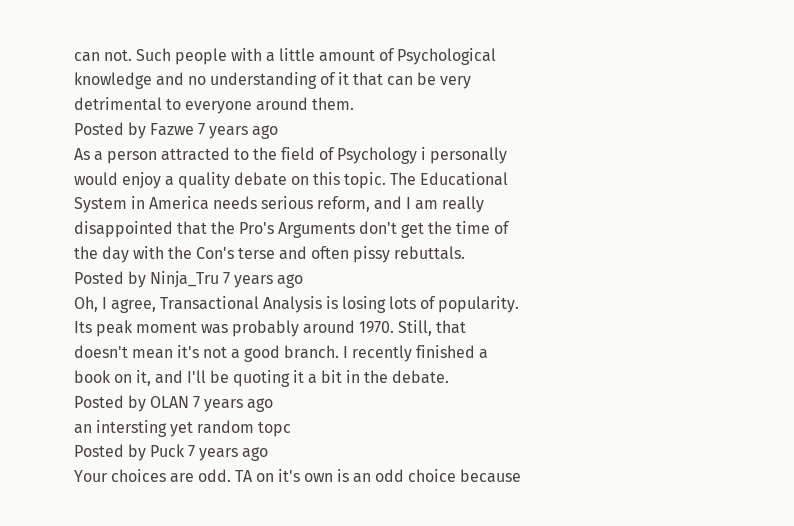can not. Such people with a little amount of Psychological knowledge and no understanding of it that can be very detrimental to everyone around them.
Posted by Fazwe 7 years ago
As a person attracted to the field of Psychology i personally would enjoy a quality debate on this topic. The Educational System in America needs serious reform, and I am really disappointed that the Pro's Arguments don't get the time of the day with the Con's terse and often pissy rebuttals.
Posted by Ninja_Tru 7 years ago
Oh, I agree, Transactional Analysis is losing lots of popularity. Its peak moment was probably around 1970. Still, that doesn't mean it's not a good branch. I recently finished a book on it, and I'll be quoting it a bit in the debate.
Posted by OLAN 7 years ago
an intersting yet random topc
Posted by Puck 7 years ago
Your choices are odd. TA on it's own is an odd choice because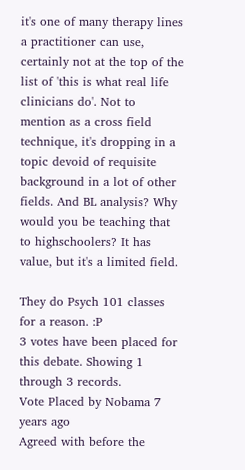it's one of many therapy lines a practitioner can use, certainly not at the top of the list of 'this is what real life clinicians do'. Not to mention as a cross field technique, it's dropping in a topic devoid of requisite background in a lot of other fields. And BL analysis? Why would you be teaching that to highschoolers? It has value, but it's a limited field.

They do Psych 101 classes for a reason. :P
3 votes have been placed for this debate. Showing 1 through 3 records.
Vote Placed by Nobama 7 years ago
Agreed with before the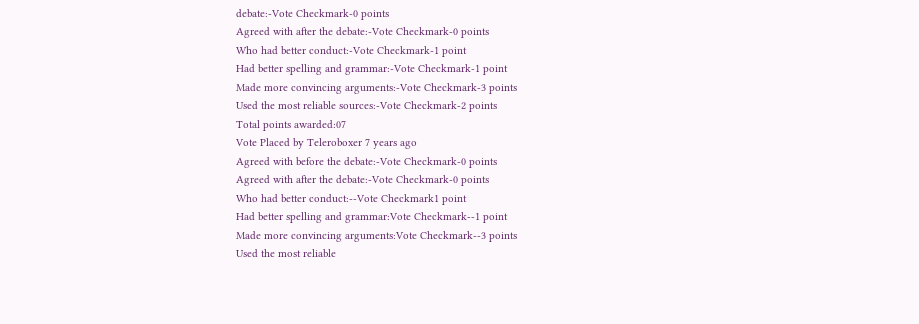debate:-Vote Checkmark-0 points
Agreed with after the debate:-Vote Checkmark-0 points
Who had better conduct:-Vote Checkmark-1 point
Had better spelling and grammar:-Vote Checkmark-1 point
Made more convincing arguments:-Vote Checkmark-3 points
Used the most reliable sources:-Vote Checkmark-2 points
Total points awarded:07
Vote Placed by Teleroboxer 7 years ago
Agreed with before the debate:-Vote Checkmark-0 points
Agreed with after the debate:-Vote Checkmark-0 points
Who had better conduct:--Vote Checkmark1 point
Had better spelling and grammar:Vote Checkmark--1 point
Made more convincing arguments:Vote Checkmark--3 points
Used the most reliable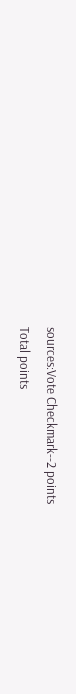sources:Vote Checkmark--2 points
Total points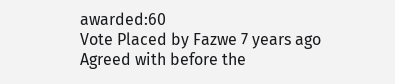awarded:60
Vote Placed by Fazwe 7 years ago
Agreed with before the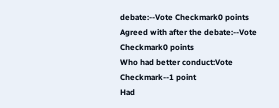debate:--Vote Checkmark0 points
Agreed with after the debate:--Vote Checkmark0 points
Who had better conduct:Vote Checkmark--1 point
Had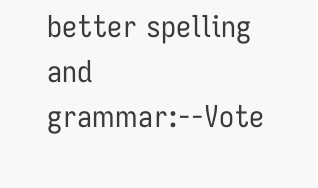better spelling and grammar:--Vote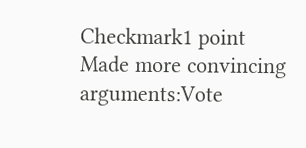Checkmark1 point
Made more convincing arguments:Vote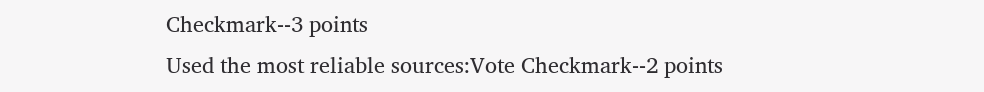Checkmark--3 points
Used the most reliable sources:Vote Checkmark--2 points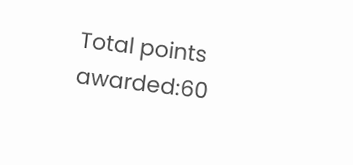Total points awarded:60